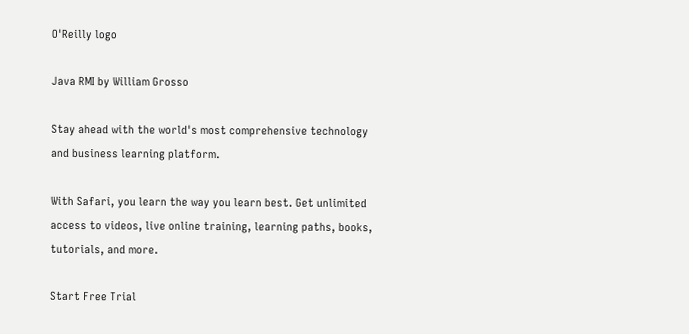O'Reilly logo

Java RMI by William Grosso

Stay ahead with the world's most comprehensive technology and business learning platform.

With Safari, you learn the way you learn best. Get unlimited access to videos, live online training, learning paths, books, tutorials, and more.

Start Free Trial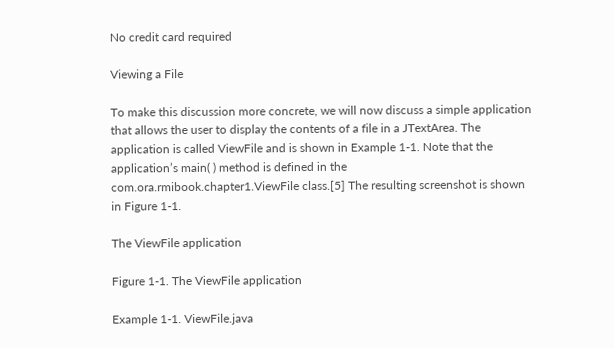No credit card required

Viewing a File

To make this discussion more concrete, we will now discuss a simple application that allows the user to display the contents of a file in a JTextArea. The application is called ViewFile and is shown in Example 1-1. Note that the application’s main( ) method is defined in the com.ora.rmibook.chapter1.ViewFile class.[5] The resulting screenshot is shown in Figure 1-1.

The ViewFile application

Figure 1-1. The ViewFile application

Example 1-1. ViewFile.java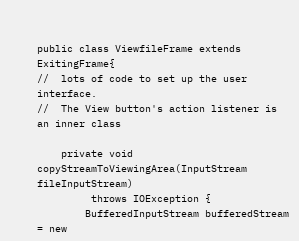public class ViewfileFrame extends ExitingFrame{
//  lots of code to set up the user interface.
//  The View button's action listener is an inner class

    private void copyStreamToViewingArea(InputStream fileInputStream)
         throws IOException {
        BufferedInputStream bufferedStream = new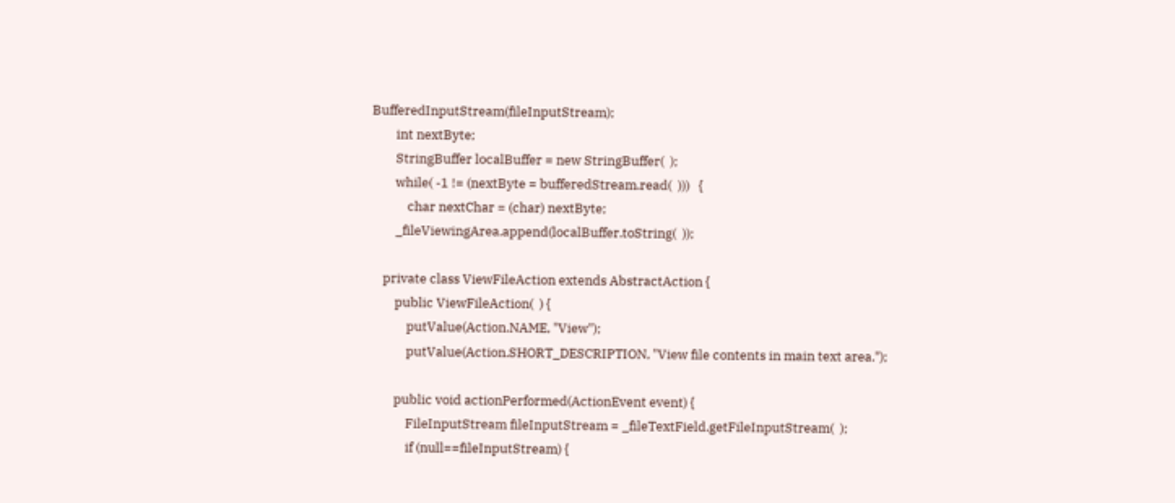BufferedInputStream(fileInputStream);
        int nextByte;
        StringBuffer localBuffer = new StringBuffer(  );
        while( -1 != (nextByte = bufferedStream.read(  )))   {
            char nextChar = (char) nextByte;
        _fileViewingArea.append(localBuffer.toString(  ));

    private class ViewFileAction extends AbstractAction {
        public ViewFileAction(  ) {
            putValue(Action.NAME, "View");
            putValue(Action.SHORT_DESCRIPTION, "View file contents in main text area.");

        public void actionPerformed(ActionEvent event) {
            FileInputStream fileInputStream = _fileTextField.getFileInputStream(  );
            if (null==fileInputStream) {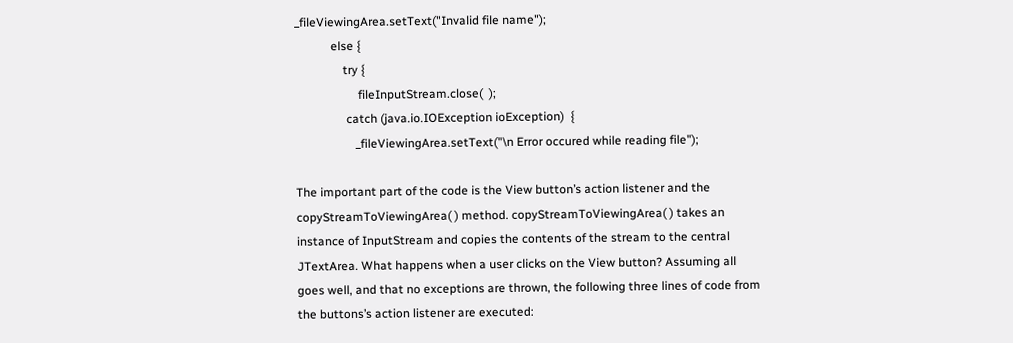_fileViewingArea.setText("Invalid file name");
            else {
                try {
                     fileInputStream.close(  );
                 catch (java.io.IOException ioException)  {
                    _fileViewingArea.setText("\n Error occured while reading file");

The important part of the code is the View button’s action listener and the copyStreamToViewingArea( ) method. copyStreamToViewingArea( ) takes an instance of InputStream and copies the contents of the stream to the central JTextArea. What happens when a user clicks on the View button? Assuming all goes well, and that no exceptions are thrown, the following three lines of code from the buttons’s action listener are executed: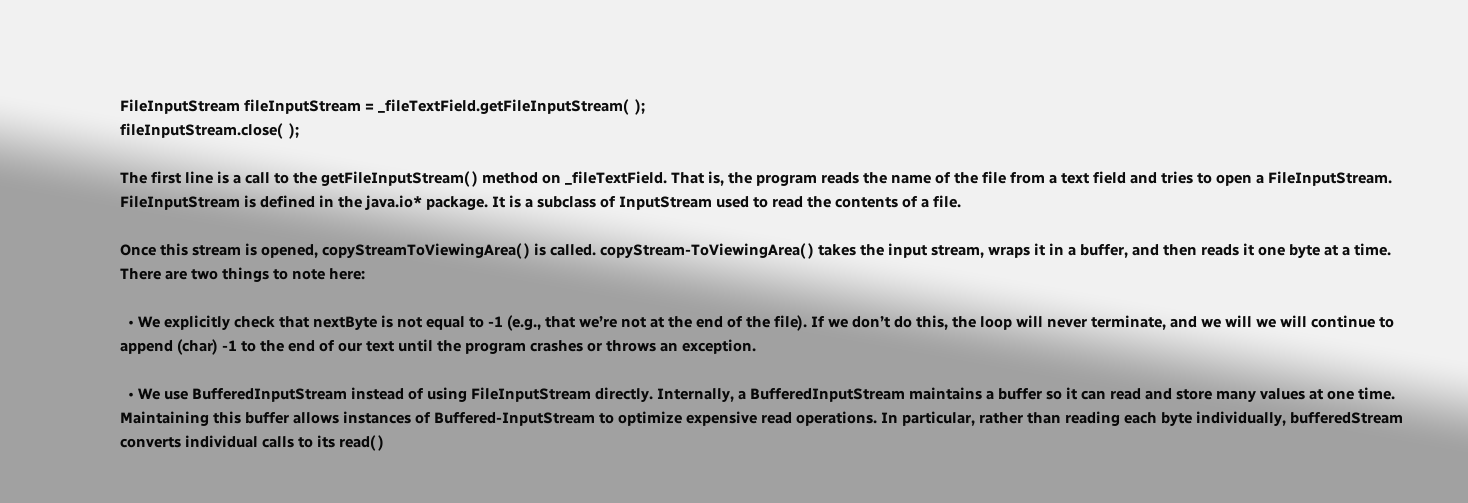FileInputStream fileInputStream = _fileTextField.getFileInputStream(  );
fileInputStream.close(  );

The first line is a call to the getFileInputStream( ) method on _fileTextField. That is, the program reads the name of the file from a text field and tries to open a FileInputStream. FileInputStream is defined in the java.io* package. It is a subclass of InputStream used to read the contents of a file.

Once this stream is opened, copyStreamToViewingArea( ) is called. copyStream-ToViewingArea( ) takes the input stream, wraps it in a buffer, and then reads it one byte at a time. There are two things to note here:

  • We explicitly check that nextByte is not equal to -1 (e.g., that we’re not at the end of the file). If we don’t do this, the loop will never terminate, and we will we will continue to append (char) -1 to the end of our text until the program crashes or throws an exception.

  • We use BufferedInputStream instead of using FileInputStream directly. Internally, a BufferedInputStream maintains a buffer so it can read and store many values at one time. Maintaining this buffer allows instances of Buffered-InputStream to optimize expensive read operations. In particular, rather than reading each byte individually, bufferedStream converts individual calls to its read( )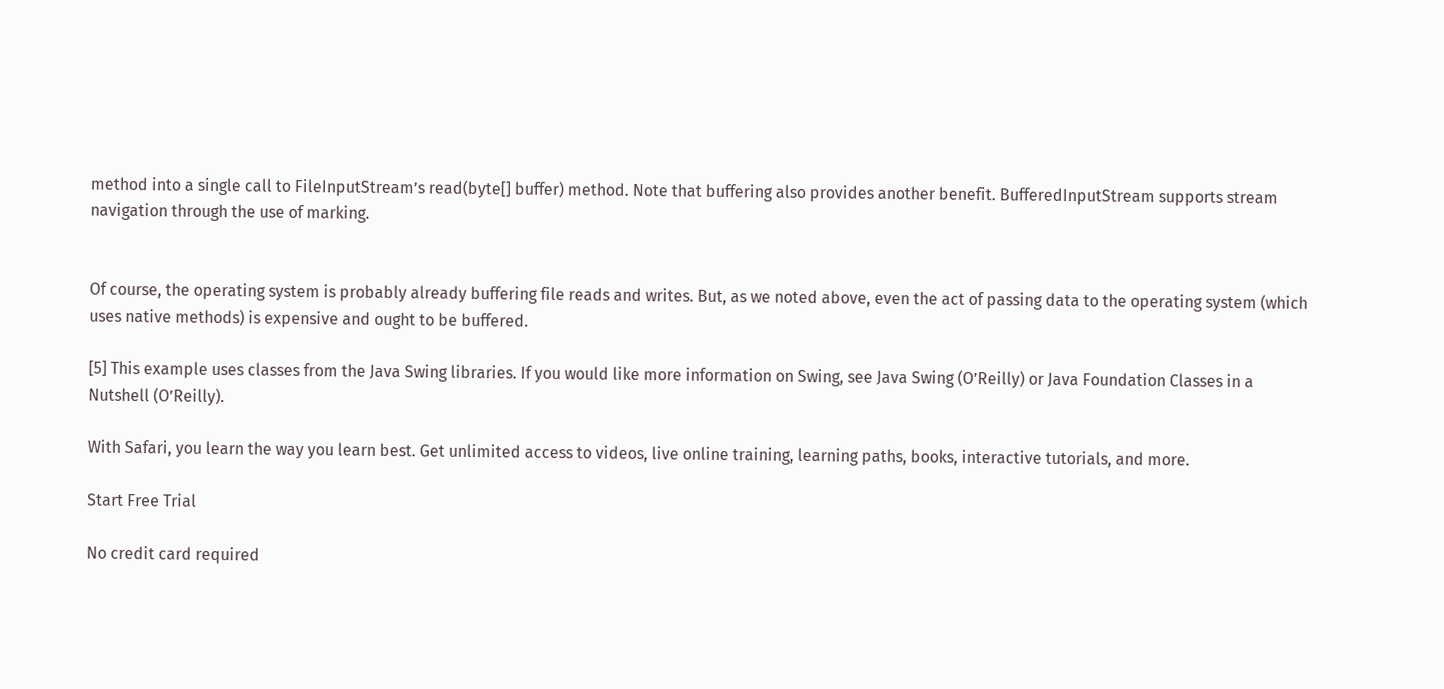method into a single call to FileInputStream’s read(byte[] buffer) method. Note that buffering also provides another benefit. BufferedInputStream supports stream navigation through the use of marking.


Of course, the operating system is probably already buffering file reads and writes. But, as we noted above, even the act of passing data to the operating system (which uses native methods) is expensive and ought to be buffered.

[5] This example uses classes from the Java Swing libraries. If you would like more information on Swing, see Java Swing (O’Reilly) or Java Foundation Classes in a Nutshell (O’Reilly).

With Safari, you learn the way you learn best. Get unlimited access to videos, live online training, learning paths, books, interactive tutorials, and more.

Start Free Trial

No credit card required